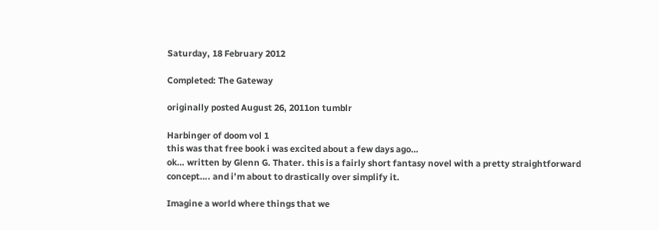Saturday, 18 February 2012

Completed: The Gateway

originally posted August 26, 2011on tumblr

Harbinger of doom vol 1
this was that free book i was excited about a few days ago…
ok… written by Glenn G. Thater. this is a fairly short fantasy novel with a pretty straightforward concept…. and i’m about to drastically over simplify it.

Imagine a world where things that we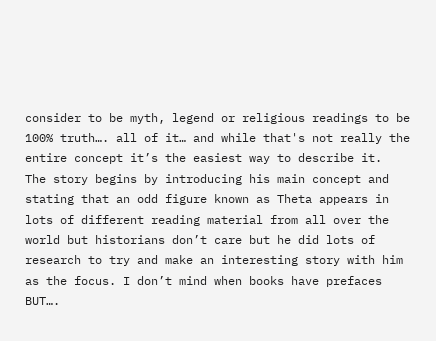consider to be myth, legend or religious readings to be 100% truth…. all of it… and while that's not really the entire concept it’s the easiest way to describe it.
The story begins by introducing his main concept and stating that an odd figure known as Theta appears in lots of different reading material from all over the world but historians don’t care but he did lots of research to try and make an interesting story with him as the focus. I don’t mind when books have prefaces BUT….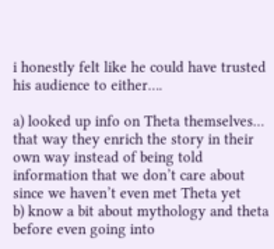i honestly felt like he could have trusted his audience to either….

a) looked up info on Theta themselves… that way they enrich the story in their own way instead of being told information that we don’t care about since we haven’t even met Theta yet
b) know a bit about mythology and theta before even going into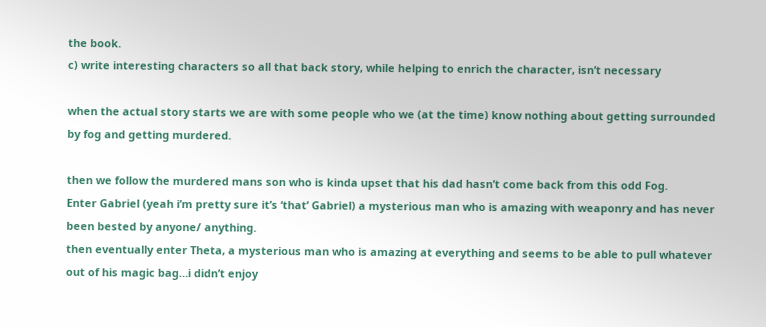the book.
c) write interesting characters so all that back story, while helping to enrich the character, isn’t necessary

when the actual story starts we are with some people who we (at the time) know nothing about getting surrounded by fog and getting murdered.

then we follow the murdered mans son who is kinda upset that his dad hasn’t come back from this odd Fog.
Enter Gabriel (yeah i’m pretty sure it’s ‘that’ Gabriel) a mysterious man who is amazing with weaponry and has never been bested by anyone/ anything.
then eventually enter Theta, a mysterious man who is amazing at everything and seems to be able to pull whatever out of his magic bag…i didn’t enjoy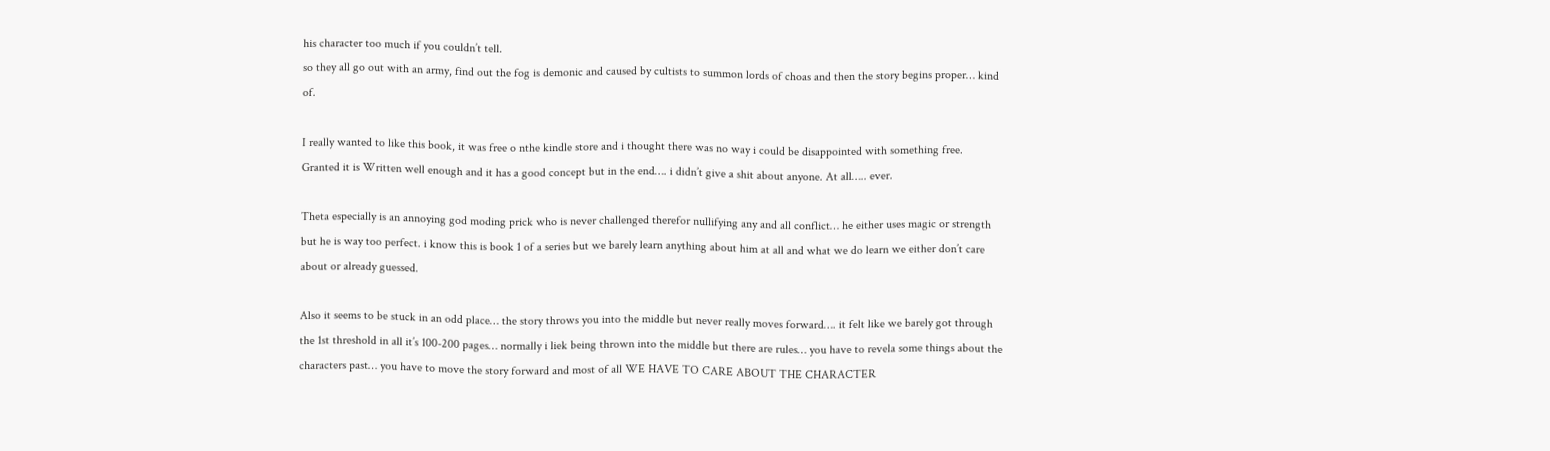his character too much if you couldn’t tell.
so they all go out with an army, find out the fog is demonic and caused by cultists to summon lords of choas and then the story begins proper… kind of.

I really wanted to like this book, it was free o nthe kindle store and i thought there was no way i could be disappointed with something free.
Granted it is Written well enough and it has a good concept but in the end…. i didn’t give a shit about anyone. At all….. ever.

Theta especially is an annoying god moding prick who is never challenged therefor nullifying any and all conflict… he either uses magic or strength but he is way too perfect. i know this is book 1 of a series but we barely learn anything about him at all and what we do learn we either don’t care about or already guessed.

Also it seems to be stuck in an odd place… the story throws you into the middle but never really moves forward…. it felt like we barely got through the 1st threshold in all it’s 100-200 pages… normally i liek being thrown into the middle but there are rules… you have to revela some things about the characters past… you have to move the story forward and most of all WE HAVE TO CARE ABOUT THE CHARACTER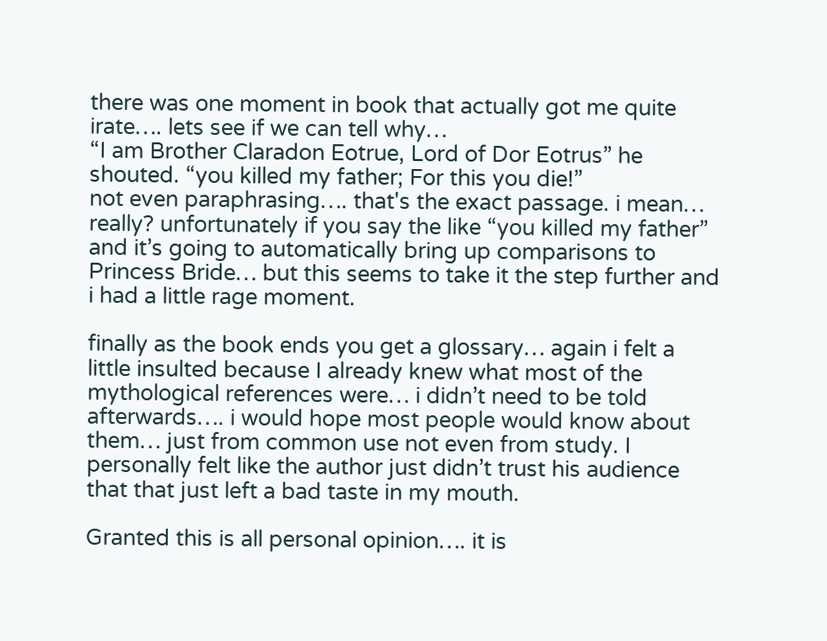there was one moment in book that actually got me quite irate…. lets see if we can tell why…
“I am Brother Claradon Eotrue, Lord of Dor Eotrus” he shouted. “you killed my father; For this you die!”
not even paraphrasing…. that's the exact passage. i mean… really? unfortunately if you say the like “you killed my father” and it’s going to automatically bring up comparisons to Princess Bride… but this seems to take it the step further and i had a little rage moment.

finally as the book ends you get a glossary… again i felt a little insulted because I already knew what most of the mythological references were… i didn’t need to be told afterwards…. i would hope most people would know about them… just from common use not even from study. I personally felt like the author just didn’t trust his audience that that just left a bad taste in my mouth.

Granted this is all personal opinion…. it is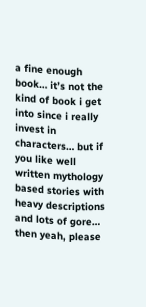a fine enough book… it’s not the kind of book i get into since i really invest in characters… but if you like well written mythology based stories with heavy descriptions and lots of gore… then yeah, please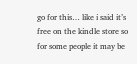go for this… like i said it’s free on the kindle store so for some people it may be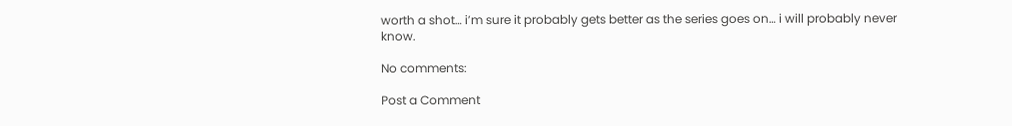worth a shot… i’m sure it probably gets better as the series goes on… i will probably never know.

No comments:

Post a Comment